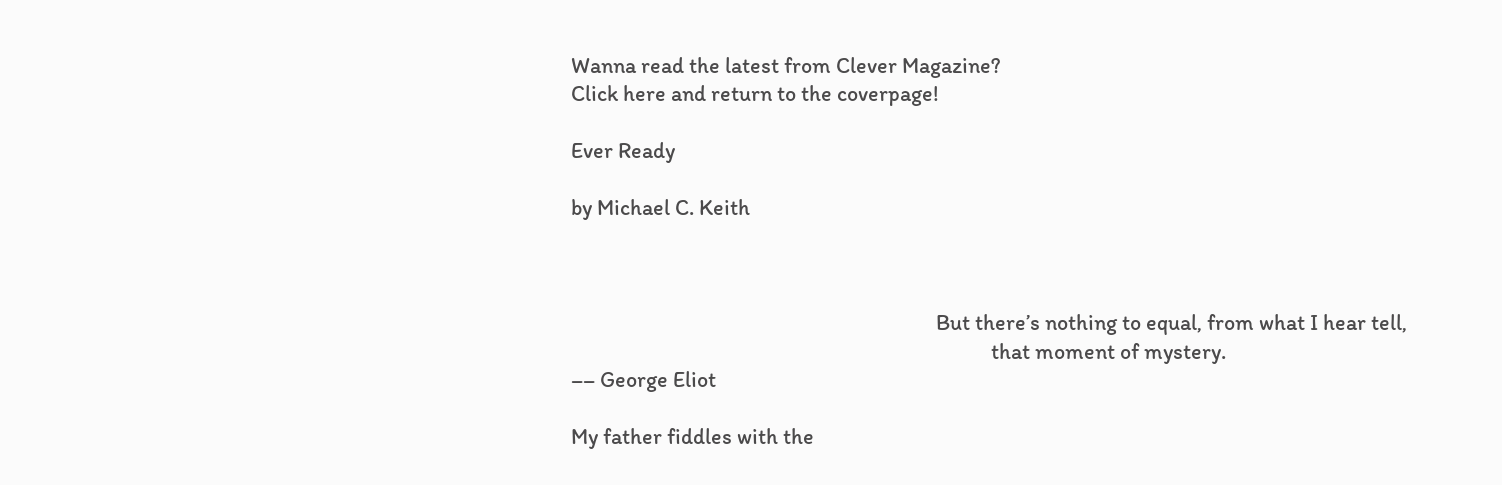Wanna read the latest from Clever Magazine?
Click here and return to the coverpage!

Ever Ready

by Michael C. Keith



                                                                         But there’s nothing to equal, from what I hear tell,
                                                                                    that moment of mystery.
–– George Eliot

My father fiddles with the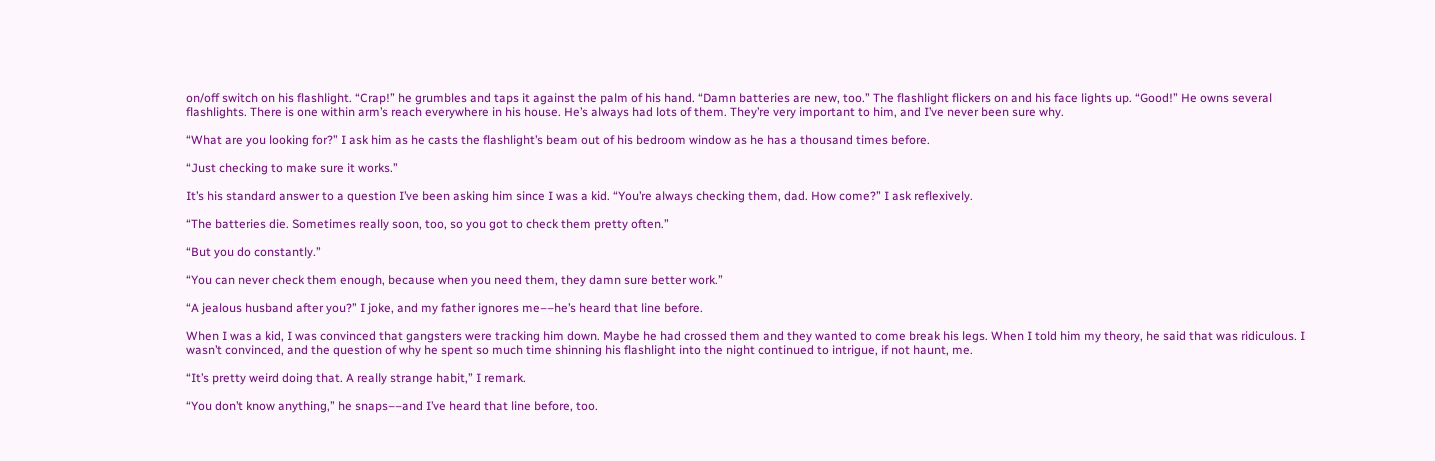on/off switch on his flashlight. “Crap!” he grumbles and taps it against the palm of his hand. “Damn batteries are new, too.” The flashlight flickers on and his face lights up. “Good!” He owns several flashlights. There is one within arm’s reach everywhere in his house. He’s always had lots of them. They’re very important to him, and I’ve never been sure why.

“What are you looking for?” I ask him as he casts the flashlight’s beam out of his bedroom window as he has a thousand times before.

“Just checking to make sure it works.”

It’s his standard answer to a question I’ve been asking him since I was a kid. “You’re always checking them, dad. How come?” I ask reflexively.

“The batteries die. Sometimes really soon, too, so you got to check them pretty often.”

“But you do constantly.”

“You can never check them enough, because when you need them, they damn sure better work.”

“A jealous husband after you?” I joke, and my father ignores me––he’s heard that line before.

When I was a kid, I was convinced that gangsters were tracking him down. Maybe he had crossed them and they wanted to come break his legs. When I told him my theory, he said that was ridiculous. I wasn’t convinced, and the question of why he spent so much time shinning his flashlight into the night continued to intrigue, if not haunt, me.

“It’s pretty weird doing that. A really strange habit,” I remark.

“You don’t know anything,” he snaps––and I’ve heard that line before, too.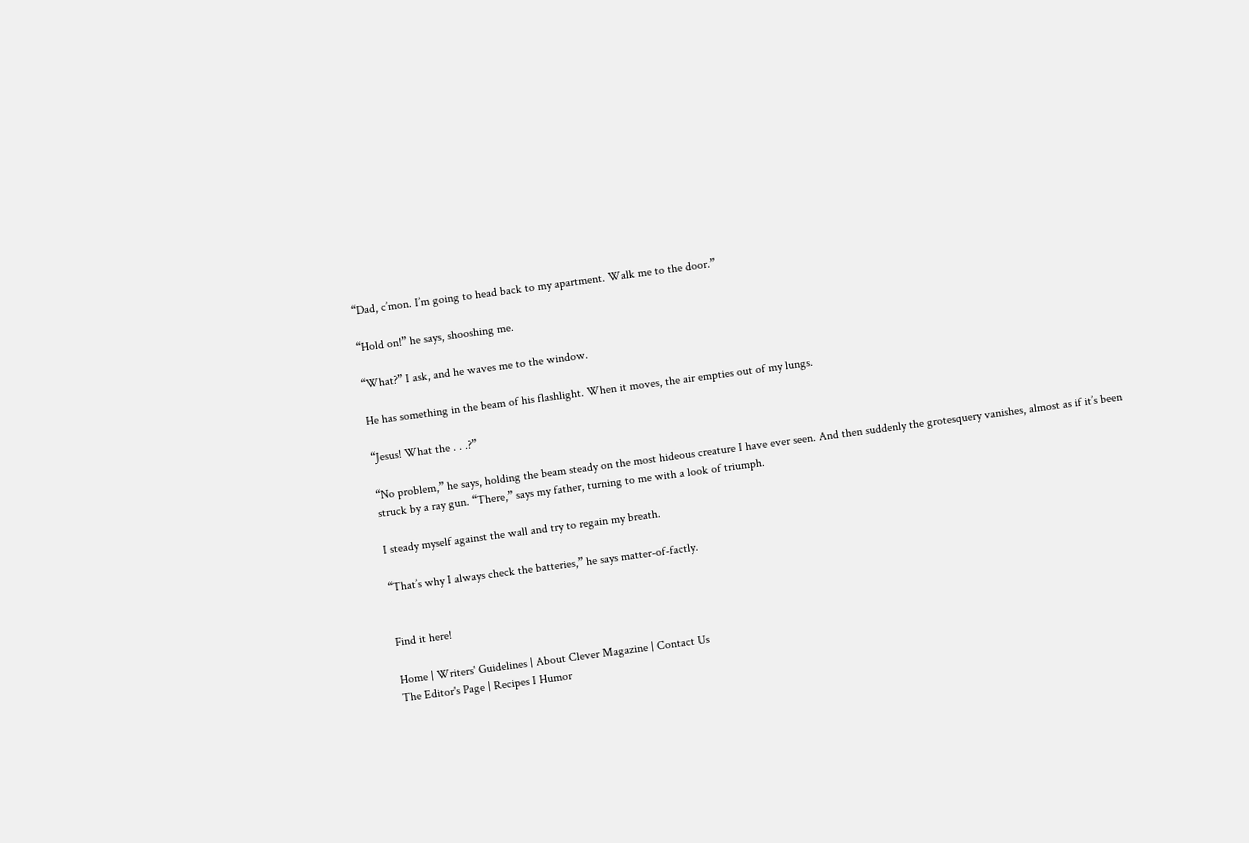“Dad, c’mon. I’m going to head back to my apartment. Walk me to the door.”

“Hold on!” he says, shooshing me.

“What?” I ask, and he waves me to the window.

He has something in the beam of his flashlight. When it moves, the air empties out of my lungs.

“Jesus! What the . . .?”

“No problem,” he says, holding the beam steady on the most hideous creature I have ever seen. And then suddenly the grotesquery vanishes, almost as if it’s been struck by a ray gun. “There,” says my father, turning to me with a look of triumph.

I steady myself against the wall and try to regain my breath.

“That’s why I always check the batteries,” he says matter-of-factly.


Find it here!

Home | Writers' Guidelines | About Clever Magazine | Contact Us
The Editor's Page | Recipes I Humor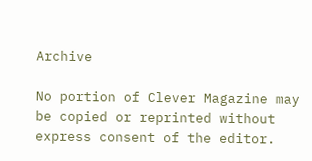Archive

No portion of Clever Magazine may be copied or reprinted without express consent of the editor.